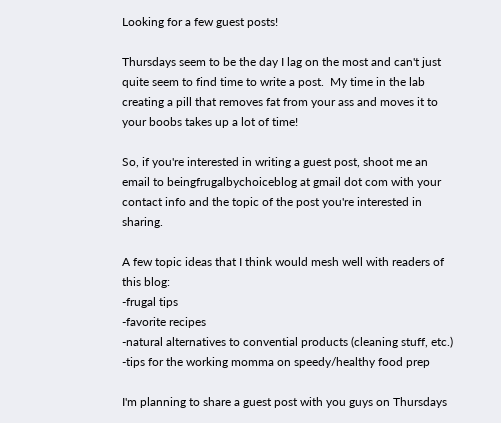Looking for a few guest posts!

Thursdays seem to be the day I lag on the most and can't just quite seem to find time to write a post.  My time in the lab creating a pill that removes fat from your ass and moves it to your boobs takes up a lot of time!

So, if you're interested in writing a guest post, shoot me an email to beingfrugalbychoiceblog at gmail dot com with your contact info and the topic of the post you're interested in sharing.

A few topic ideas that I think would mesh well with readers of this blog:
-frugal tips
-favorite recipes
-natural alternatives to convential products (cleaning stuff, etc.)
-tips for the working momma on speedy/healthy food prep

I'm planning to share a guest post with you guys on Thursdays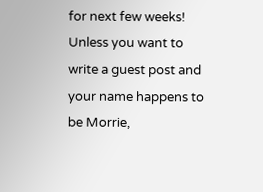for next few weeks!  Unless you want to write a guest post and your name happens to be Morrie,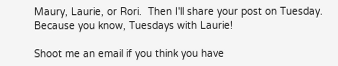Maury, Laurie, or Rori.  Then I'll share your post on Tuesday.  Because you know, Tuesdays with Laurie!

Shoot me an email if you think you have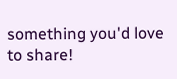something you'd love to share!